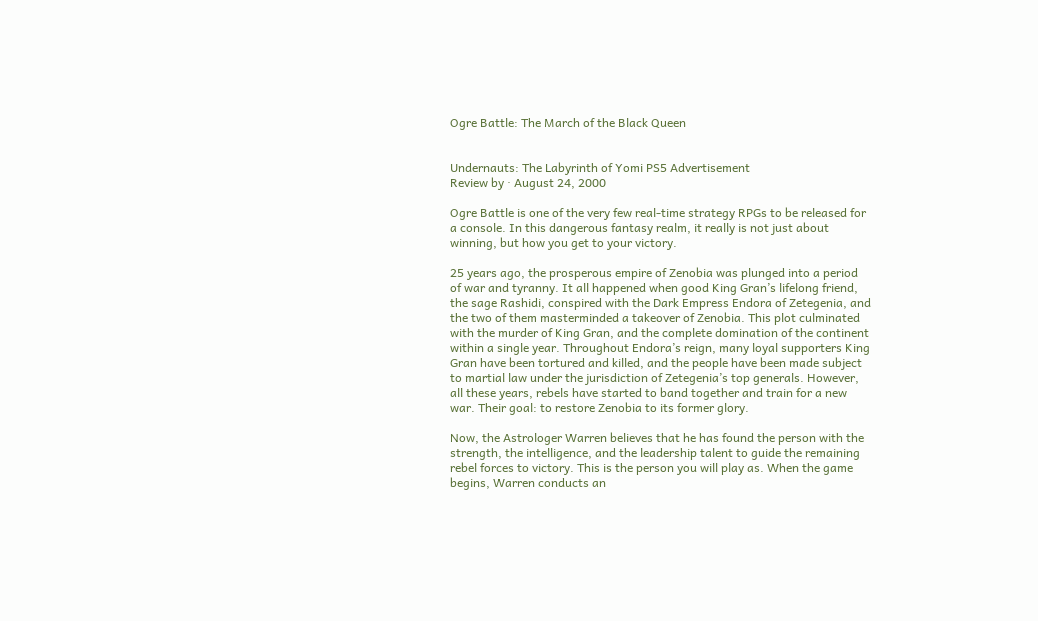Ogre Battle: The March of the Black Queen


Undernauts: The Labyrinth of Yomi PS5 Advertisement
Review by · August 24, 2000

Ogre Battle is one of the very few real-time strategy RPGs to be released for a console. In this dangerous fantasy realm, it really is not just about winning, but how you get to your victory.

25 years ago, the prosperous empire of Zenobia was plunged into a period of war and tyranny. It all happened when good King Gran’s lifelong friend, the sage Rashidi, conspired with the Dark Empress Endora of Zetegenia, and the two of them masterminded a takeover of Zenobia. This plot culminated with the murder of King Gran, and the complete domination of the continent within a single year. Throughout Endora’s reign, many loyal supporters King Gran have been tortured and killed, and the people have been made subject to martial law under the jurisdiction of Zetegenia’s top generals. However, all these years, rebels have started to band together and train for a new war. Their goal: to restore Zenobia to its former glory.

Now, the Astrologer Warren believes that he has found the person with the strength, the intelligence, and the leadership talent to guide the remaining rebel forces to victory. This is the person you will play as. When the game begins, Warren conducts an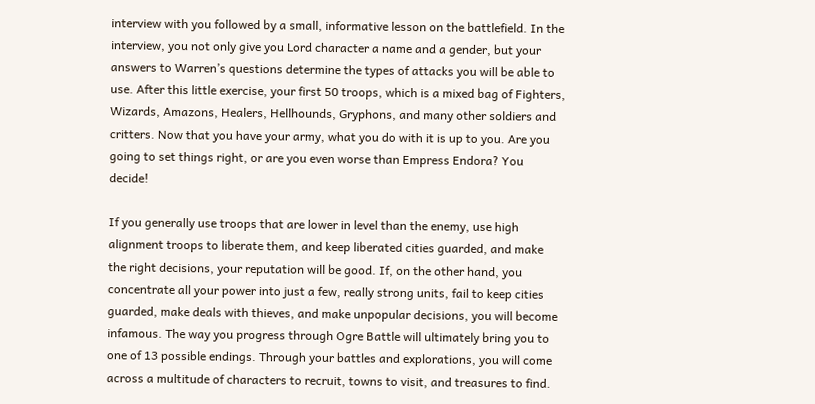interview with you followed by a small, informative lesson on the battlefield. In the interview, you not only give you Lord character a name and a gender, but your answers to Warren’s questions determine the types of attacks you will be able to use. After this little exercise, your first 50 troops, which is a mixed bag of Fighters, Wizards, Amazons, Healers, Hellhounds, Gryphons, and many other soldiers and critters. Now that you have your army, what you do with it is up to you. Are you going to set things right, or are you even worse than Empress Endora? You decide!

If you generally use troops that are lower in level than the enemy, use high alignment troops to liberate them, and keep liberated cities guarded, and make the right decisions, your reputation will be good. If, on the other hand, you concentrate all your power into just a few, really strong units, fail to keep cities guarded, make deals with thieves, and make unpopular decisions, you will become infamous. The way you progress through Ogre Battle will ultimately bring you to one of 13 possible endings. Through your battles and explorations, you will come across a multitude of characters to recruit, towns to visit, and treasures to find.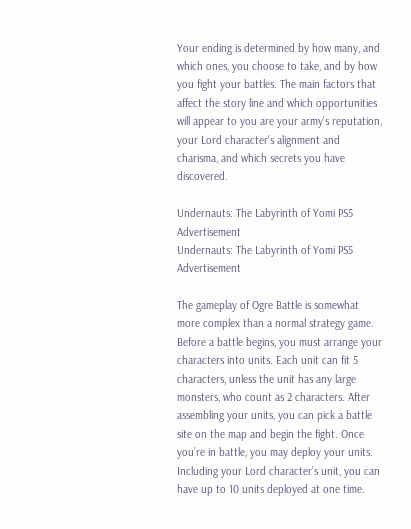Your ending is determined by how many, and which ones, you choose to take, and by how you fight your battles. The main factors that affect the story line and which opportunities will appear to you are your army’s reputation, your Lord character’s alignment and charisma, and which secrets you have discovered.

Undernauts: The Labyrinth of Yomi PS5 Advertisement
Undernauts: The Labyrinth of Yomi PS5 Advertisement

The gameplay of Ogre Battle is somewhat more complex than a normal strategy game. Before a battle begins, you must arrange your characters into units. Each unit can fit 5 characters, unless the unit has any large monsters, who count as 2 characters. After assembling your units, you can pick a battle site on the map and begin the fight. Once you’re in battle, you may deploy your units. Including your Lord character’s unit, you can have up to 10 units deployed at one time.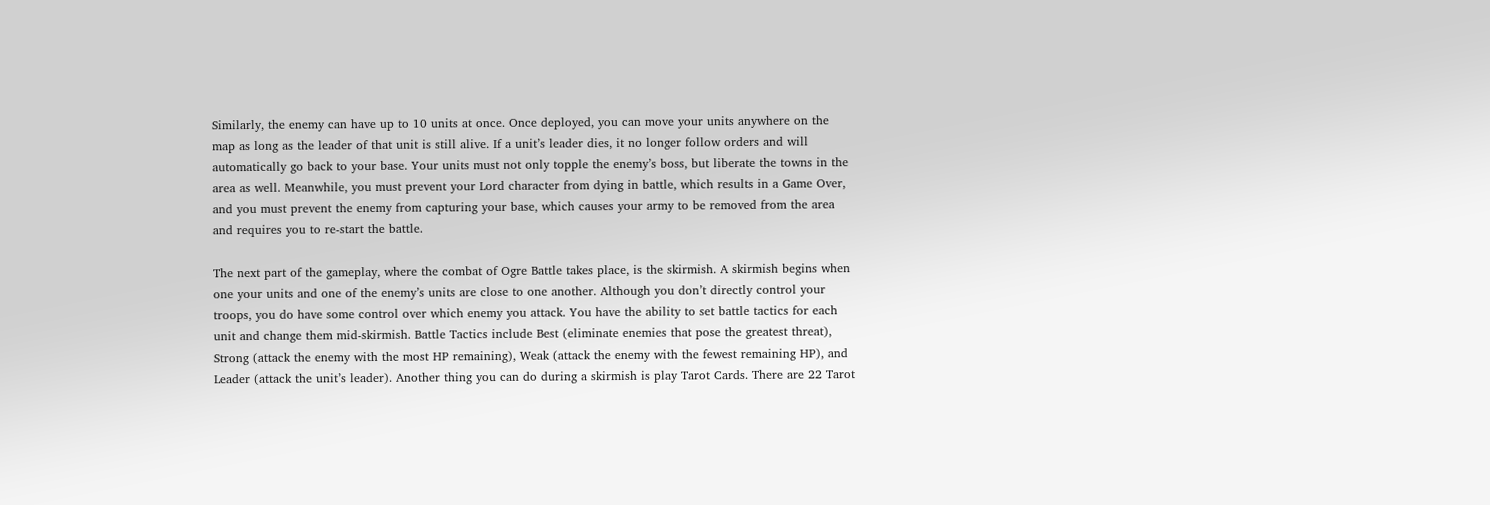Similarly, the enemy can have up to 10 units at once. Once deployed, you can move your units anywhere on the map as long as the leader of that unit is still alive. If a unit’s leader dies, it no longer follow orders and will automatically go back to your base. Your units must not only topple the enemy’s boss, but liberate the towns in the area as well. Meanwhile, you must prevent your Lord character from dying in battle, which results in a Game Over, and you must prevent the enemy from capturing your base, which causes your army to be removed from the area and requires you to re-start the battle.

The next part of the gameplay, where the combat of Ogre Battle takes place, is the skirmish. A skirmish begins when one your units and one of the enemy’s units are close to one another. Although you don’t directly control your troops, you do have some control over which enemy you attack. You have the ability to set battle tactics for each unit and change them mid-skirmish. Battle Tactics include Best (eliminate enemies that pose the greatest threat), Strong (attack the enemy with the most HP remaining), Weak (attack the enemy with the fewest remaining HP), and Leader (attack the unit’s leader). Another thing you can do during a skirmish is play Tarot Cards. There are 22 Tarot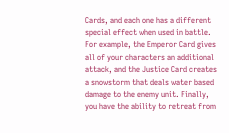Cards, and each one has a different special effect when used in battle. For example, the Emperor Card gives all of your characters an additional attack, and the Justice Card creates a snowstorm that deals water based damage to the enemy unit. Finally, you have the ability to retreat from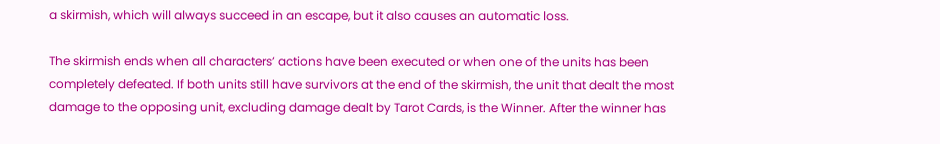a skirmish, which will always succeed in an escape, but it also causes an automatic loss.

The skirmish ends when all characters’ actions have been executed or when one of the units has been completely defeated. If both units still have survivors at the end of the skirmish, the unit that dealt the most damage to the opposing unit, excluding damage dealt by Tarot Cards, is the Winner. After the winner has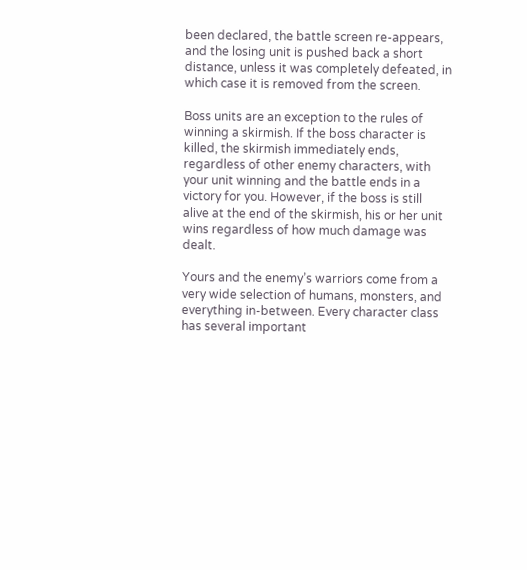been declared, the battle screen re-appears, and the losing unit is pushed back a short distance, unless it was completely defeated, in which case it is removed from the screen.

Boss units are an exception to the rules of winning a skirmish. If the boss character is killed, the skirmish immediately ends, regardless of other enemy characters, with your unit winning and the battle ends in a victory for you. However, if the boss is still alive at the end of the skirmish, his or her unit wins regardless of how much damage was dealt.

Yours and the enemy’s warriors come from a very wide selection of humans, monsters, and everything in-between. Every character class has several important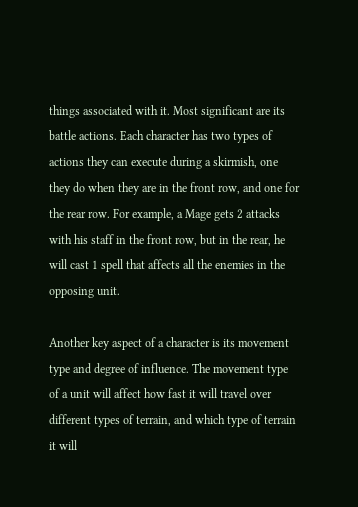things associated with it. Most significant are its battle actions. Each character has two types of actions they can execute during a skirmish, one they do when they are in the front row, and one for the rear row. For example, a Mage gets 2 attacks with his staff in the front row, but in the rear, he will cast 1 spell that affects all the enemies in the opposing unit.

Another key aspect of a character is its movement type and degree of influence. The movement type of a unit will affect how fast it will travel over different types of terrain, and which type of terrain it will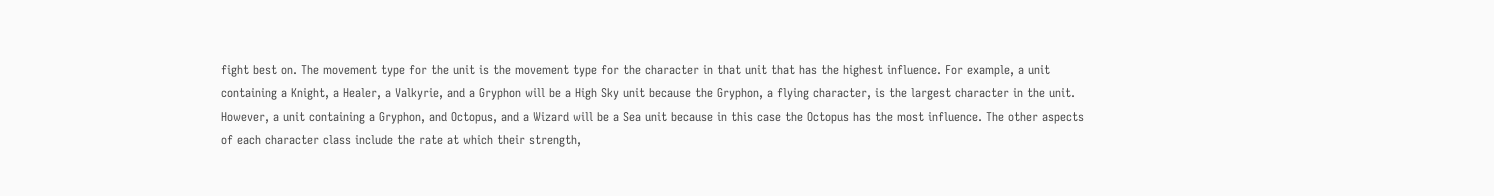fight best on. The movement type for the unit is the movement type for the character in that unit that has the highest influence. For example, a unit containing a Knight, a Healer, a Valkyrie, and a Gryphon will be a High Sky unit because the Gryphon, a flying character, is the largest character in the unit. However, a unit containing a Gryphon, and Octopus, and a Wizard will be a Sea unit because in this case the Octopus has the most influence. The other aspects of each character class include the rate at which their strength,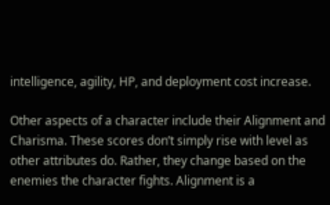intelligence, agility, HP, and deployment cost increase.

Other aspects of a character include their Alignment and Charisma. These scores don’t simply rise with level as other attributes do. Rather, they change based on the enemies the character fights. Alignment is a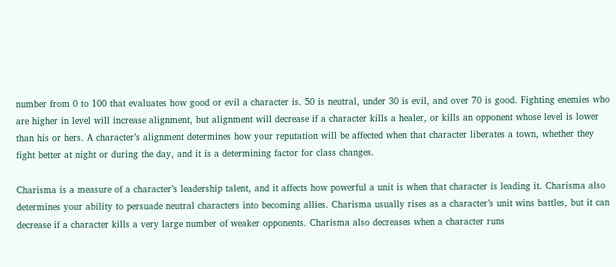number from 0 to 100 that evaluates how good or evil a character is. 50 is neutral, under 30 is evil, and over 70 is good. Fighting enemies who are higher in level will increase alignment, but alignment will decrease if a character kills a healer, or kills an opponent whose level is lower than his or hers. A character’s alignment determines how your reputation will be affected when that character liberates a town, whether they fight better at night or during the day, and it is a determining factor for class changes.

Charisma is a measure of a character’s leadership talent, and it affects how powerful a unit is when that character is leading it. Charisma also determines your ability to persuade neutral characters into becoming allies. Charisma usually rises as a character’s unit wins battles, but it can decrease if a character kills a very large number of weaker opponents. Charisma also decreases when a character runs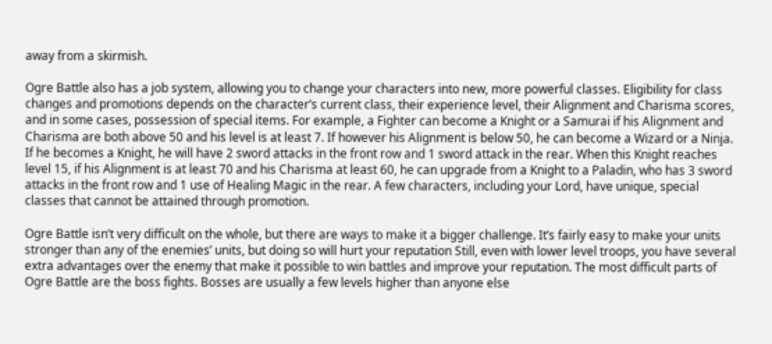away from a skirmish.

Ogre Battle also has a job system, allowing you to change your characters into new, more powerful classes. Eligibility for class changes and promotions depends on the character’s current class, their experience level, their Alignment and Charisma scores, and in some cases, possession of special items. For example, a Fighter can become a Knight or a Samurai if his Alignment and Charisma are both above 50 and his level is at least 7. If however his Alignment is below 50, he can become a Wizard or a Ninja. If he becomes a Knight, he will have 2 sword attacks in the front row and 1 sword attack in the rear. When this Knight reaches level 15, if his Alignment is at least 70 and his Charisma at least 60, he can upgrade from a Knight to a Paladin, who has 3 sword attacks in the front row and 1 use of Healing Magic in the rear. A few characters, including your Lord, have unique, special classes that cannot be attained through promotion.

Ogre Battle isn’t very difficult on the whole, but there are ways to make it a bigger challenge. It’s fairly easy to make your units stronger than any of the enemies’ units, but doing so will hurt your reputation Still, even with lower level troops, you have several extra advantages over the enemy that make it possible to win battles and improve your reputation. The most difficult parts of Ogre Battle are the boss fights. Bosses are usually a few levels higher than anyone else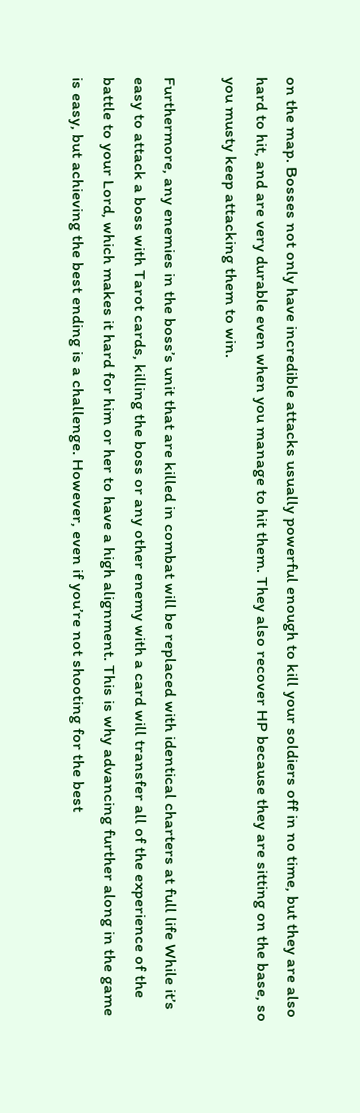on the map. Bosses not only have incredible attacks usually powerful enough to kill your soldiers off in no time, but they are also hard to hit, and are very durable even when you manage to hit them. They also recover HP because they are sitting on the base, so you musty keep attacking them to win.

Furthermore, any enemies in the boss’s unit that are killed in combat will be replaced with identical charters at full life While it’s easy to attack a boss with Tarot cards, killing the boss or any other enemy with a card will transfer all of the experience of the battle to your Lord, which makes it hard for him or her to have a high alignment. This is why advancing further along in the game is easy, but achieving the best ending is a challenge. However, even if you’re not shooting for the best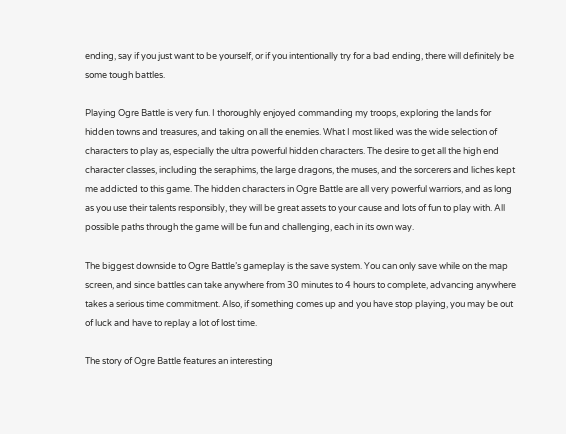ending, say if you just want to be yourself, or if you intentionally try for a bad ending, there will definitely be some tough battles.

Playing Ogre Battle is very fun. I thoroughly enjoyed commanding my troops, exploring the lands for hidden towns and treasures, and taking on all the enemies. What I most liked was the wide selection of characters to play as, especially the ultra powerful hidden characters. The desire to get all the high end character classes, including the seraphims, the large dragons, the muses, and the sorcerers and liches kept me addicted to this game. The hidden characters in Ogre Battle are all very powerful warriors, and as long as you use their talents responsibly, they will be great assets to your cause and lots of fun to play with. All possible paths through the game will be fun and challenging, each in its own way.

The biggest downside to Ogre Battle’s gameplay is the save system. You can only save while on the map screen, and since battles can take anywhere from 30 minutes to 4 hours to complete, advancing anywhere takes a serious time commitment. Also, if something comes up and you have stop playing, you may be out of luck and have to replay a lot of lost time.

The story of Ogre Battle features an interesting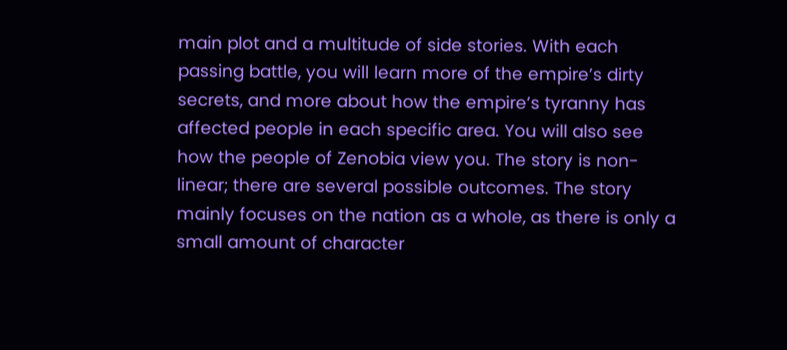main plot and a multitude of side stories. With each passing battle, you will learn more of the empire’s dirty secrets, and more about how the empire’s tyranny has affected people in each specific area. You will also see how the people of Zenobia view you. The story is non-linear; there are several possible outcomes. The story mainly focuses on the nation as a whole, as there is only a small amount of character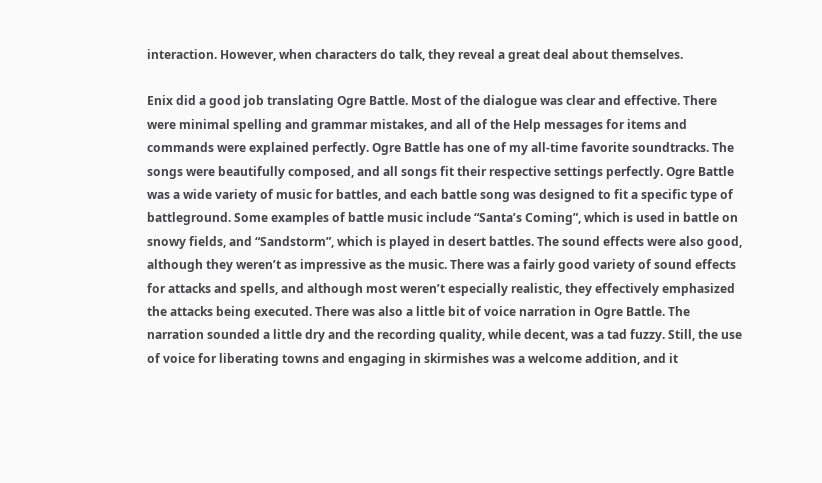interaction. However, when characters do talk, they reveal a great deal about themselves.

Enix did a good job translating Ogre Battle. Most of the dialogue was clear and effective. There were minimal spelling and grammar mistakes, and all of the Help messages for items and commands were explained perfectly. Ogre Battle has one of my all-time favorite soundtracks. The songs were beautifully composed, and all songs fit their respective settings perfectly. Ogre Battle was a wide variety of music for battles, and each battle song was designed to fit a specific type of battleground. Some examples of battle music include “Santa’s Coming”, which is used in battle on snowy fields, and “Sandstorm”, which is played in desert battles. The sound effects were also good, although they weren’t as impressive as the music. There was a fairly good variety of sound effects for attacks and spells, and although most weren’t especially realistic, they effectively emphasized the attacks being executed. There was also a little bit of voice narration in Ogre Battle. The narration sounded a little dry and the recording quality, while decent, was a tad fuzzy. Still, the use of voice for liberating towns and engaging in skirmishes was a welcome addition, and it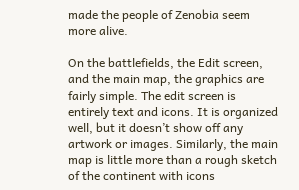made the people of Zenobia seem more alive.

On the battlefields, the Edit screen, and the main map, the graphics are fairly simple. The edit screen is entirely text and icons. It is organized well, but it doesn’t show off any artwork or images. Similarly, the main map is little more than a rough sketch of the continent with icons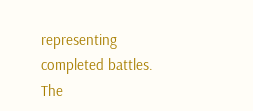representing completed battles. The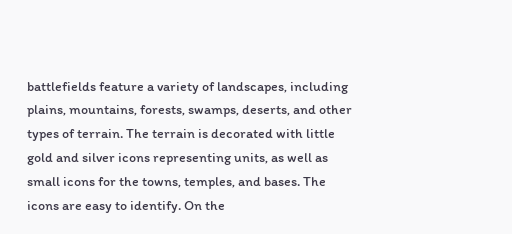battlefields feature a variety of landscapes, including plains, mountains, forests, swamps, deserts, and other types of terrain. The terrain is decorated with little gold and silver icons representing units, as well as small icons for the towns, temples, and bases. The icons are easy to identify. On the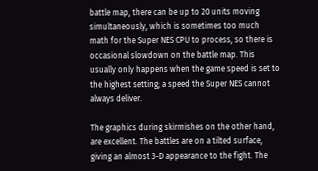battle map, there can be up to 20 units moving simultaneously, which is sometimes too much math for the Super NES CPU to process, so there is occasional slowdown on the battle map. This usually only happens when the game speed is set to the highest setting; a speed the Super NES cannot always deliver.

The graphics during skirmishes on the other hand, are excellent. The battles are on a tilted surface, giving an almost 3-D appearance to the fight. The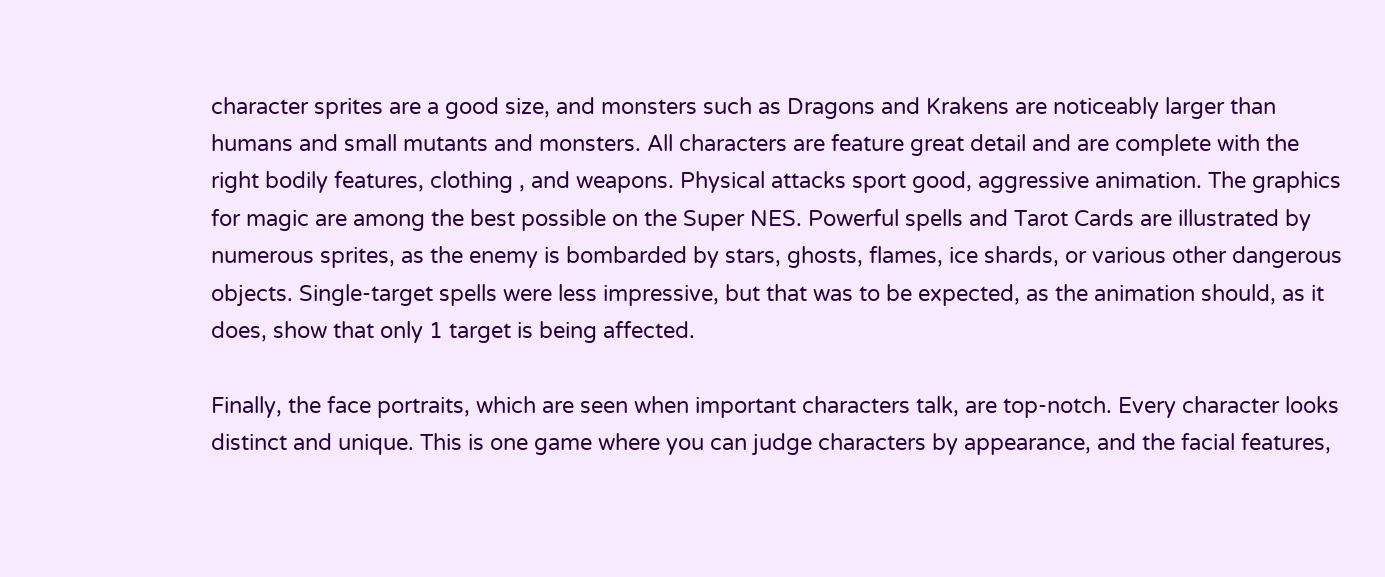character sprites are a good size, and monsters such as Dragons and Krakens are noticeably larger than humans and small mutants and monsters. All characters are feature great detail and are complete with the right bodily features, clothing , and weapons. Physical attacks sport good, aggressive animation. The graphics for magic are among the best possible on the Super NES. Powerful spells and Tarot Cards are illustrated by numerous sprites, as the enemy is bombarded by stars, ghosts, flames, ice shards, or various other dangerous objects. Single-target spells were less impressive, but that was to be expected, as the animation should, as it does, show that only 1 target is being affected.

Finally, the face portraits, which are seen when important characters talk, are top-notch. Every character looks distinct and unique. This is one game where you can judge characters by appearance, and the facial features,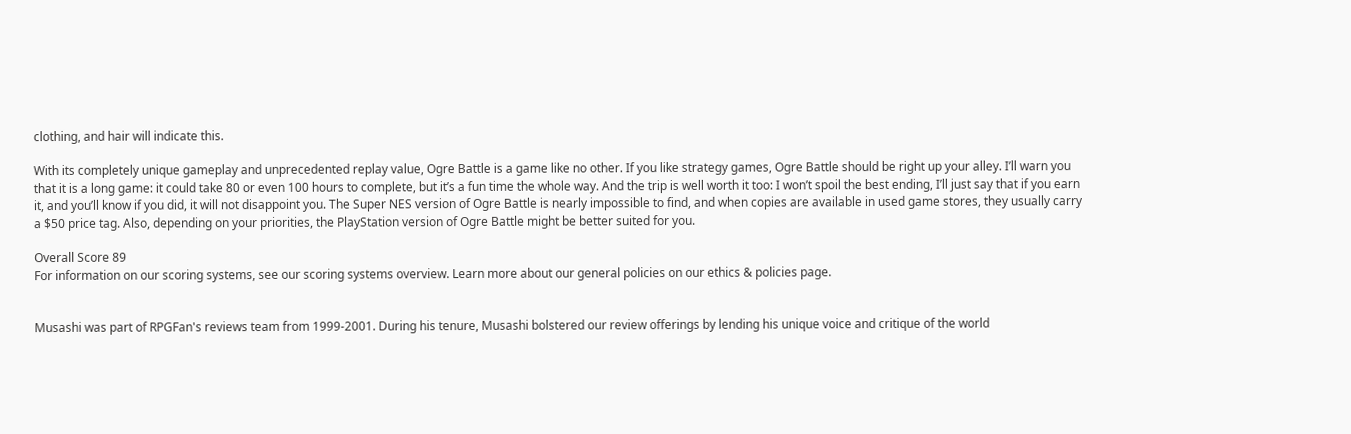clothing, and hair will indicate this.

With its completely unique gameplay and unprecedented replay value, Ogre Battle is a game like no other. If you like strategy games, Ogre Battle should be right up your alley. I’ll warn you that it is a long game: it could take 80 or even 100 hours to complete, but it’s a fun time the whole way. And the trip is well worth it too: I won’t spoil the best ending, I’ll just say that if you earn it, and you’ll know if you did, it will not disappoint you. The Super NES version of Ogre Battle is nearly impossible to find, and when copies are available in used game stores, they usually carry a $50 price tag. Also, depending on your priorities, the PlayStation version of Ogre Battle might be better suited for you.

Overall Score 89
For information on our scoring systems, see our scoring systems overview. Learn more about our general policies on our ethics & policies page.


Musashi was part of RPGFan's reviews team from 1999-2001. During his tenure, Musashi bolstered our review offerings by lending his unique voice and critique of the world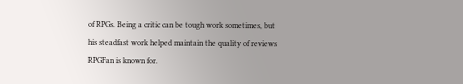of RPGs. Being a critic can be tough work sometimes, but his steadfast work helped maintain the quality of reviews RPGFan is known for.